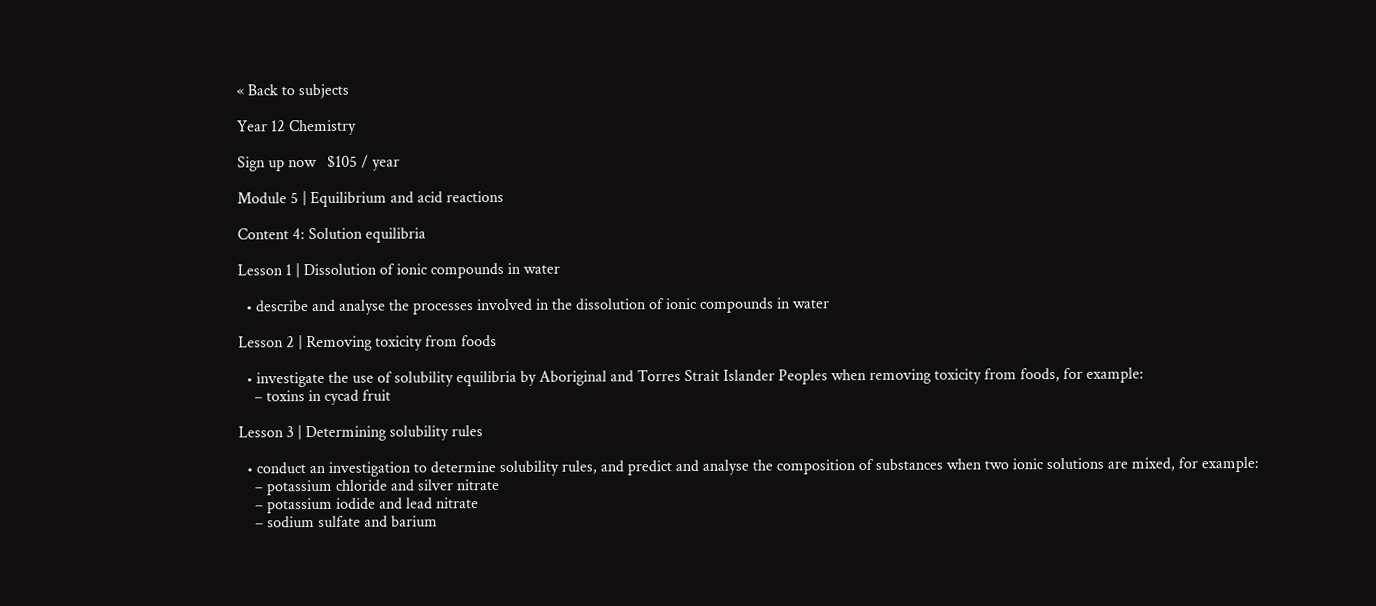« Back to subjects

Year 12 Chemistry

Sign up now   $105 / year

Module 5 | Equilibrium and acid reactions

Content 4: Solution equilibria

Lesson 1 | Dissolution of ionic compounds in water

  • describe and analyse the processes involved in the dissolution of ionic compounds in water

Lesson 2 | Removing toxicity from foods

  • investigate the use of solubility equilibria by Aboriginal and Torres Strait Islander Peoples when removing toxicity from foods, for example:
    – toxins in cycad fruit

Lesson 3 | Determining solubility rules

  • conduct an investigation to determine solubility rules, and predict and analyse the composition of substances when two ionic solutions are mixed, for example:
    – potassium chloride and silver nitrate
    – potassium iodide and lead nitrate
    – sodium sulfate and barium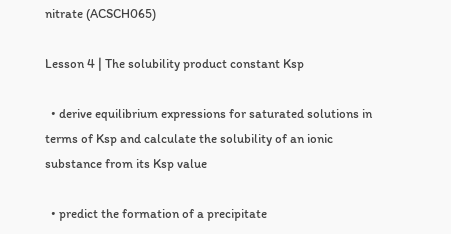nitrate (ACSCH065)

Lesson 4 | The solubility product constant Ksp

  • derive equilibrium expressions for saturated solutions in terms of Ksp and calculate the solubility of an ionic substance from its Ksp value

  • predict the formation of a precipitate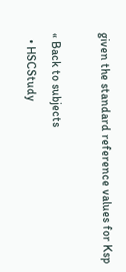given the standard reference values for Ksp

« Back to subjects
  • HSCStudy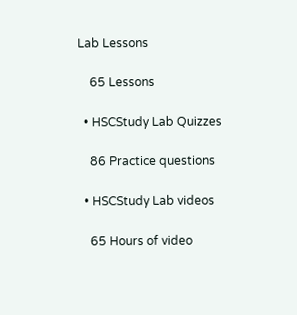Lab Lessons

    65 Lessons

  • HSCStudy Lab Quizzes

    86 Practice questions

  • HSCStudy Lab videos

    65 Hours of video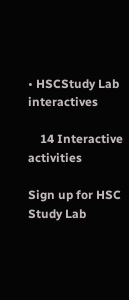• HSCStudy Lab interactives

    14 Interactive activities

Sign up for HSC Study Lab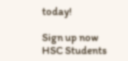today!

Sign up now
HSC Students